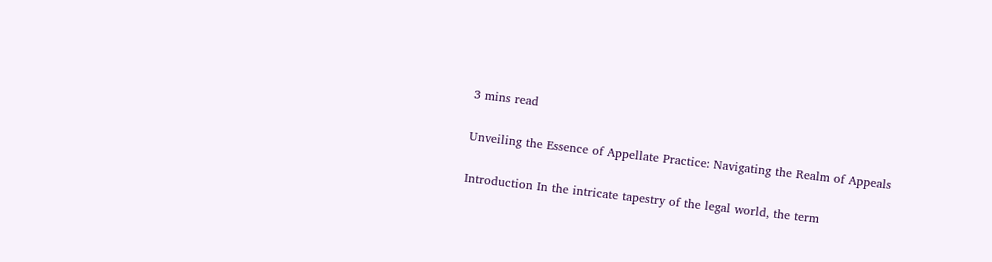3 mins read

Unveiling the Essence of Appellate Practice: Navigating the Realm of Appeals

Introduction In the intricate tapestry of the legal world, the term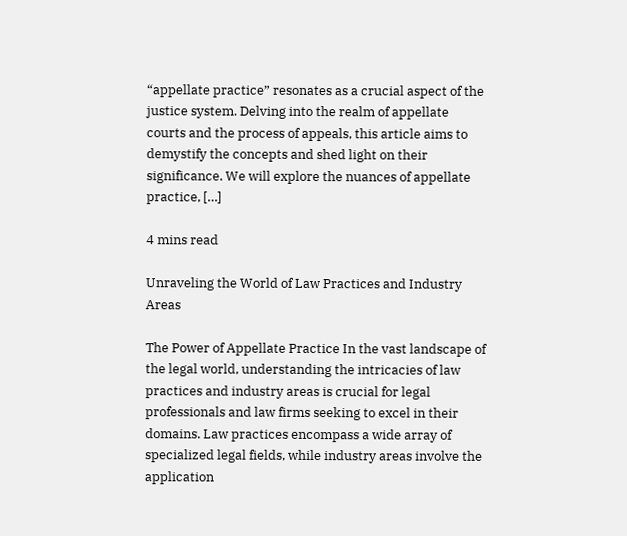“appellate practice” resonates as a crucial aspect of the justice system. Delving into the realm of appellate courts and the process of appeals, this article aims to demystify the concepts and shed light on their significance. We will explore the nuances of appellate practice, […]

4 mins read

Unraveling the World of Law Practices and Industry Areas

The Power of Appellate Practice In the vast landscape of the legal world, understanding the intricacies of law practices and industry areas is crucial for legal professionals and law firms seeking to excel in their domains. Law practices encompass a wide array of specialized legal fields, while industry areas involve the application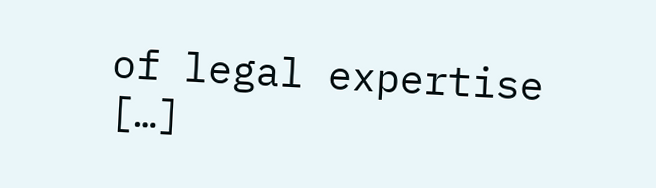of legal expertise […]